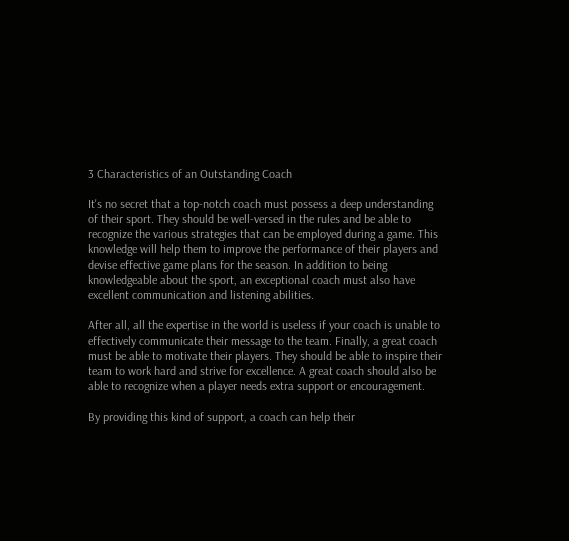3 Characteristics of an Outstanding Coach

It's no secret that a top-notch coach must possess a deep understanding of their sport. They should be well-versed in the rules and be able to recognize the various strategies that can be employed during a game. This knowledge will help them to improve the performance of their players and devise effective game plans for the season. In addition to being knowledgeable about the sport, an exceptional coach must also have excellent communication and listening abilities.

After all, all the expertise in the world is useless if your coach is unable to effectively communicate their message to the team. Finally, a great coach must be able to motivate their players. They should be able to inspire their team to work hard and strive for excellence. A great coach should also be able to recognize when a player needs extra support or encouragement.

By providing this kind of support, a coach can help their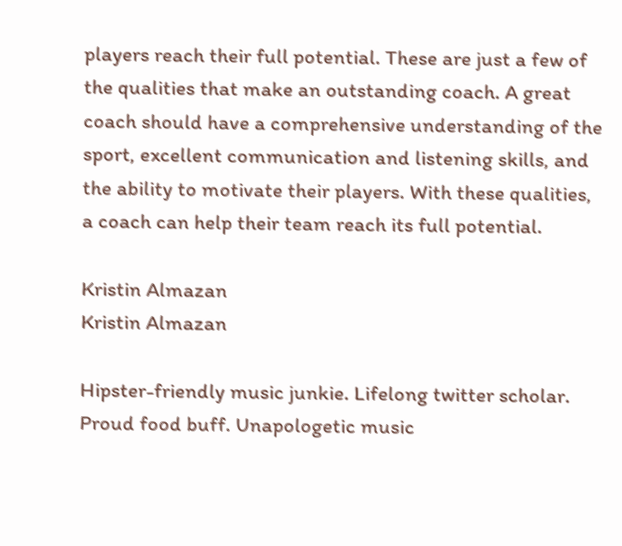players reach their full potential. These are just a few of the qualities that make an outstanding coach. A great coach should have a comprehensive understanding of the sport, excellent communication and listening skills, and the ability to motivate their players. With these qualities, a coach can help their team reach its full potential.

Kristin Almazan
Kristin Almazan

Hipster-friendly music junkie. Lifelong twitter scholar. Proud food buff. Unapologetic music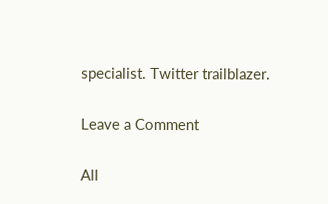specialist. Twitter trailblazer.

Leave a Comment

All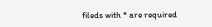fileds with * are required